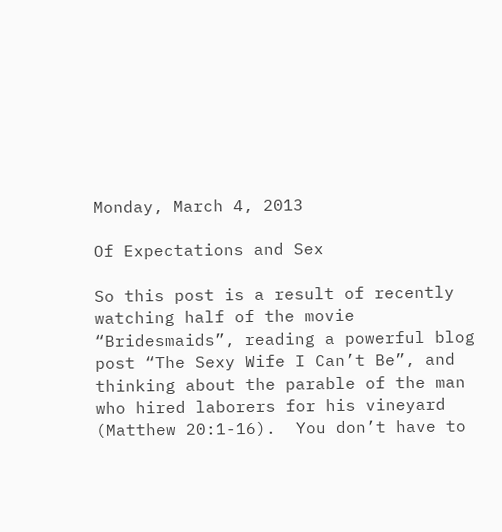Monday, March 4, 2013

Of Expectations and Sex

So this post is a result of recently watching half of the movie “Bridesmaids”, reading a powerful blog post “The Sexy Wife I Can’t Be”, and thinking about the parable of the man who hired laborers for his vineyard (Matthew 20:1-16).  You don’t have to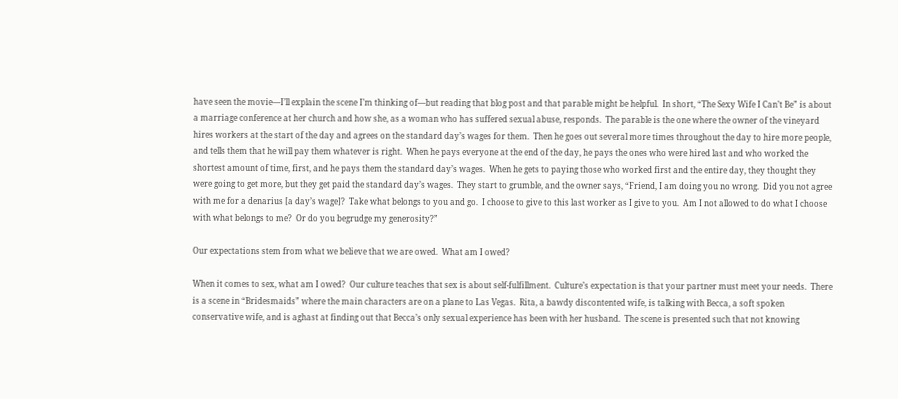have seen the movie—I’ll explain the scene I’m thinking of—but reading that blog post and that parable might be helpful.  In short, “The Sexy Wife I Can’t Be” is about a marriage conference at her church and how she, as a woman who has suffered sexual abuse, responds.  The parable is the one where the owner of the vineyard hires workers at the start of the day and agrees on the standard day’s wages for them.  Then he goes out several more times throughout the day to hire more people, and tells them that he will pay them whatever is right.  When he pays everyone at the end of the day, he pays the ones who were hired last and who worked the shortest amount of time, first, and he pays them the standard day’s wages.  When he gets to paying those who worked first and the entire day, they thought they were going to get more, but they get paid the standard day’s wages.  They start to grumble, and the owner says, “Friend, I am doing you no wrong.  Did you not agree with me for a denarius [a day’s wage]?  Take what belongs to you and go.  I choose to give to this last worker as I give to you.  Am I not allowed to do what I choose with what belongs to me?  Or do you begrudge my generosity?”

Our expectations stem from what we believe that we are owed.  What am I owed?

When it comes to sex, what am I owed?  Our culture teaches that sex is about self-fulfillment.  Culture’s expectation is that your partner must meet your needs.  There is a scene in “Bridesmaids” where the main characters are on a plane to Las Vegas.  Rita, a bawdy discontented wife, is talking with Becca, a soft spoken conservative wife, and is aghast at finding out that Becca’s only sexual experience has been with her husband.  The scene is presented such that not knowing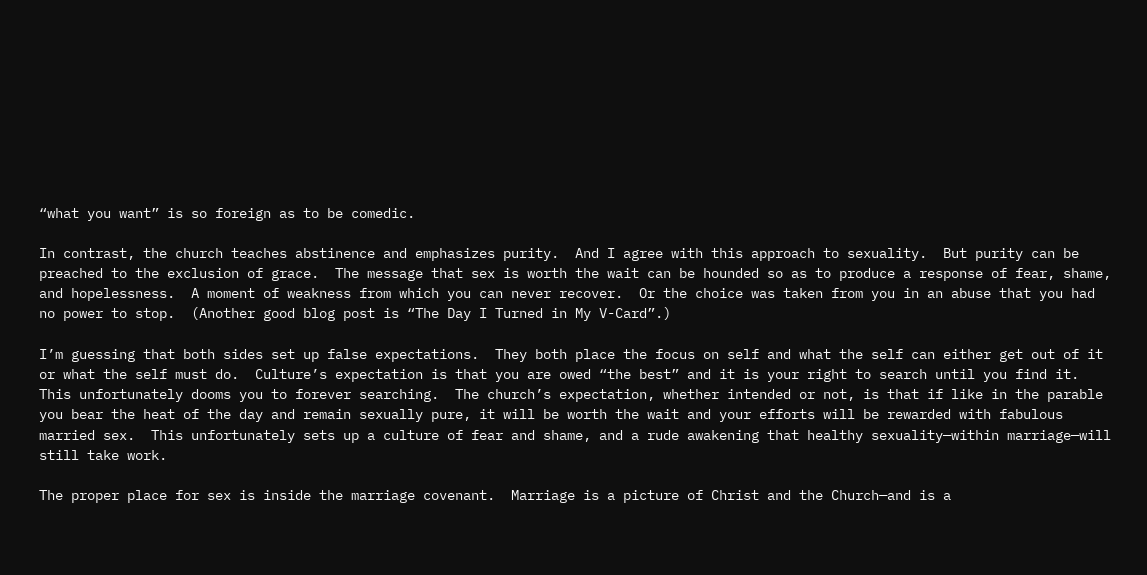“what you want” is so foreign as to be comedic.

In contrast, the church teaches abstinence and emphasizes purity.  And I agree with this approach to sexuality.  But purity can be preached to the exclusion of grace.  The message that sex is worth the wait can be hounded so as to produce a response of fear, shame, and hopelessness.  A moment of weakness from which you can never recover.  Or the choice was taken from you in an abuse that you had no power to stop.  (Another good blog post is “The Day I Turned in My V-Card”.)

I’m guessing that both sides set up false expectations.  They both place the focus on self and what the self can either get out of it or what the self must do.  Culture’s expectation is that you are owed “the best” and it is your right to search until you find it.  This unfortunately dooms you to forever searching.  The church’s expectation, whether intended or not, is that if like in the parable you bear the heat of the day and remain sexually pure, it will be worth the wait and your efforts will be rewarded with fabulous married sex.  This unfortunately sets up a culture of fear and shame, and a rude awakening that healthy sexuality—within marriage—will still take work.

The proper place for sex is inside the marriage covenant.  Marriage is a picture of Christ and the Church—and is a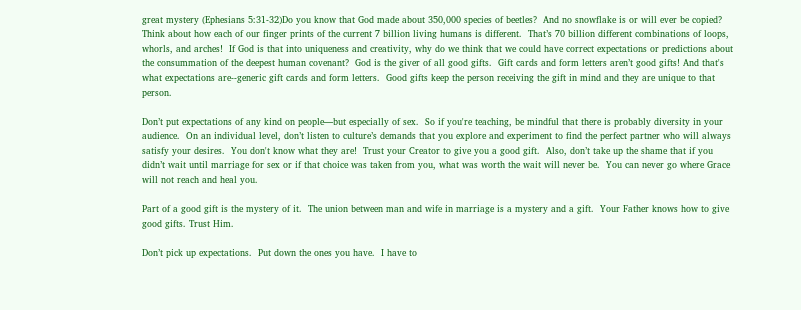great mystery (Ephesians 5:31-32)Do you know that God made about 350,000 species of beetles?  And no snowflake is or will ever be copied?  Think about how each of our finger prints of the current 7 billion living humans is different.  That’s 70 billion different combinations of loops, whorls, and arches!  If God is that into uniqueness and creativity, why do we think that we could have correct expectations or predictions about the consummation of the deepest human covenant?  God is the giver of all good gifts.  Gift cards and form letters aren’t good gifts! And that's what expectations are--generic gift cards and form letters.  Good gifts keep the person receiving the gift in mind and they are unique to that person.

Don’t put expectations of any kind on people—but especially of sex.  So if you're teaching, be mindful that there is probably diversity in your audience.  On an individual level, don’t listen to culture’s demands that you explore and experiment to find the perfect partner who will always satisfy your desires.  You don't know what they are!  Trust your Creator to give you a good gift.  Also, don’t take up the shame that if you didn’t wait until marriage for sex or if that choice was taken from you, what was worth the wait will never be.  You can never go where Grace will not reach and heal you.

Part of a good gift is the mystery of it.  The union between man and wife in marriage is a mystery and a gift.  Your Father knows how to give good gifts. Trust Him.

Don’t pick up expectations.  Put down the ones you have.  I have to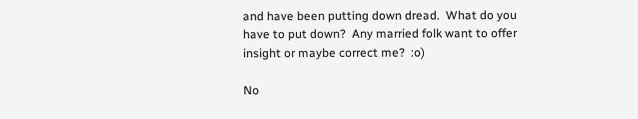and have been putting down dread.  What do you have to put down?  Any married folk want to offer insight or maybe correct me?  :o)

No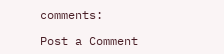comments:

Post a Comment